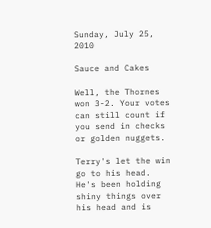Sunday, July 25, 2010

Sauce and Cakes

Well, the Thornes won 3-2. Your votes can still count if you send in checks or golden nuggets.

Terry's let the win go to his head. He's been holding shiny things over his head and is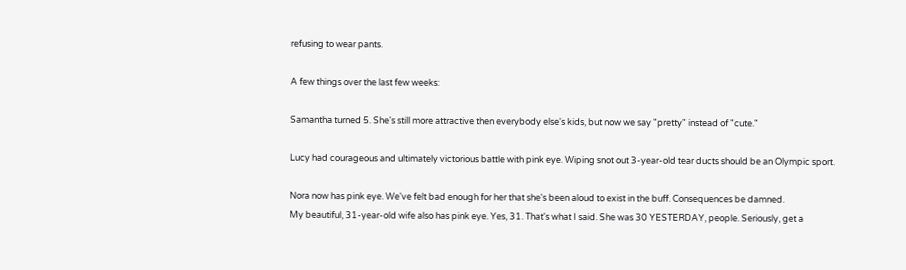refusing to wear pants.

A few things over the last few weeks:

Samantha turned 5. She's still more attractive then everybody else's kids, but now we say "pretty" instead of "cute."

Lucy had courageous and ultimately victorious battle with pink eye. Wiping snot out 3-year-old tear ducts should be an Olympic sport.

Nora now has pink eye. We've felt bad enough for her that she's been aloud to exist in the buff. Consequences be damned.
My beautiful, 31-year-old wife also has pink eye. Yes, 31. That's what I said. She was 30 YESTERDAY, people. Seriously, get a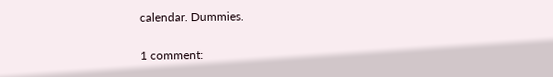calendar. Dummies.

1 comment: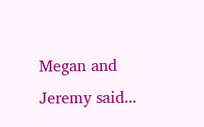Megan and Jeremy said...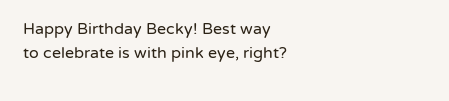Happy Birthday Becky! Best way to celebrate is with pink eye, right?